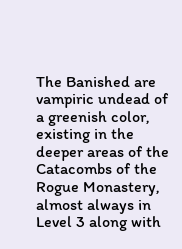The Banished are vampiric undead of a greenish color, existing in the deeper areas of the Catacombs of the Rogue Monastery, almost always in Level 3 along with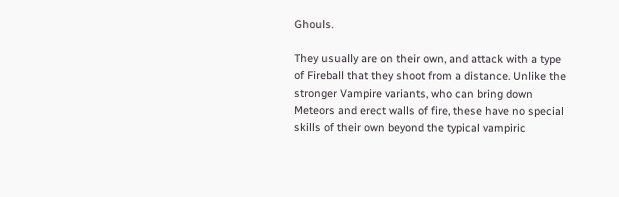Ghouls.

They usually are on their own, and attack with a type of Fireball that they shoot from a distance. Unlike the stronger Vampire variants, who can bring down Meteors and erect walls of fire, these have no special skills of their own beyond the typical vampiric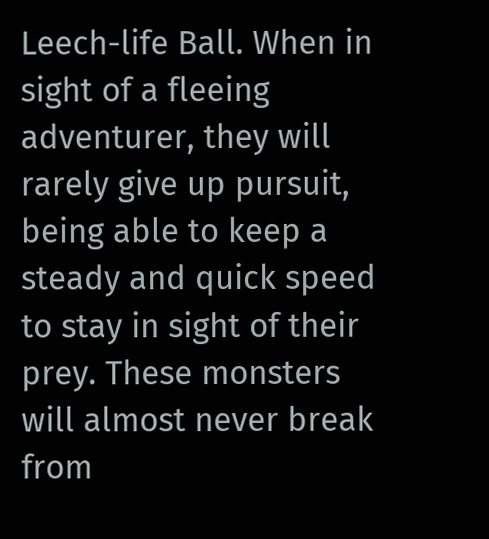Leech-life Ball. When in sight of a fleeing adventurer, they will rarely give up pursuit, being able to keep a steady and quick speed to stay in sight of their prey. These monsters will almost never break from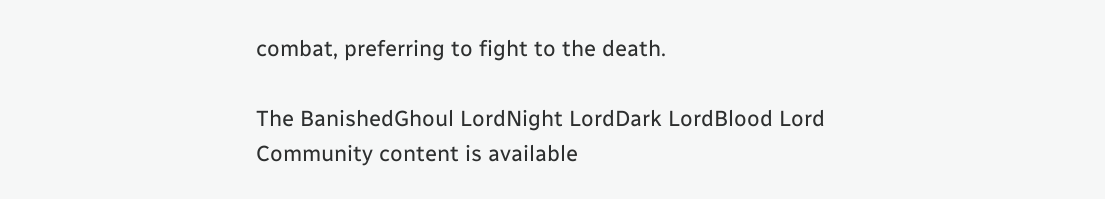combat, preferring to fight to the death.

The BanishedGhoul LordNight LordDark LordBlood Lord
Community content is available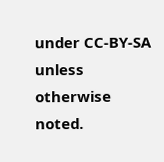under CC-BY-SA unless otherwise noted.